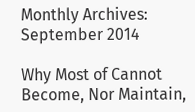Monthly Archives: September 2014

Why Most of Cannot Become, Nor Maintain,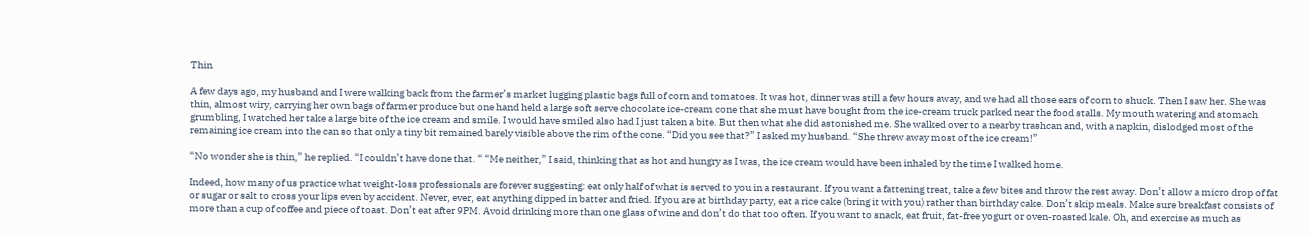Thin

A few days ago, my husband and I were walking back from the farmer’s market lugging plastic bags full of corn and tomatoes. It was hot, dinner was still a few hours away, and we had all those ears of corn to shuck. Then I saw her. She was thin, almost wiry, carrying her own bags of farmer produce but one hand held a large soft serve chocolate ice-cream cone that she must have bought from the ice-cream truck parked near the food stalls. My mouth watering and stomach grumbling, I watched her take a large bite of the ice cream and smile. I would have smiled also had I just taken a bite. But then what she did astonished me. She walked over to a nearby trashcan and, with a napkin, dislodged most of the remaining ice cream into the can so that only a tiny bit remained barely visible above the rim of the cone. “Did you see that?” I asked my husband. “She threw away most of the ice cream!”

“No wonder she is thin,” he replied. “I couldn’t have done that. “ “Me neither,” I said, thinking that as hot and hungry as I was, the ice cream would have been inhaled by the time I walked home.

Indeed, how many of us practice what weight-loss professionals are forever suggesting: eat only half of what is served to you in a restaurant. If you want a fattening treat, take a few bites and throw the rest away. Don’t allow a micro drop of fat or sugar or salt to cross your lips even by accident. Never, ever, eat anything dipped in batter and fried. If you are at birthday party, eat a rice cake (bring it with you) rather than birthday cake. Don’t skip meals. Make sure breakfast consists of more than a cup of coffee and piece of toast. Don’t eat after 9PM. Avoid drinking more than one glass of wine and don’t do that too often. If you want to snack, eat fruit, fat-free yogurt or oven-roasted kale. Oh, and exercise as much as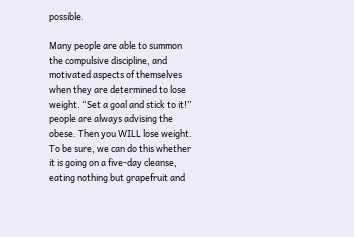possible.

Many people are able to summon the compulsive discipline, and motivated aspects of themselves when they are determined to lose weight. “Set a goal and stick to it!” people are always advising the obese. Then you WILL lose weight. To be sure, we can do this whether it is going on a five-day cleanse, eating nothing but grapefruit and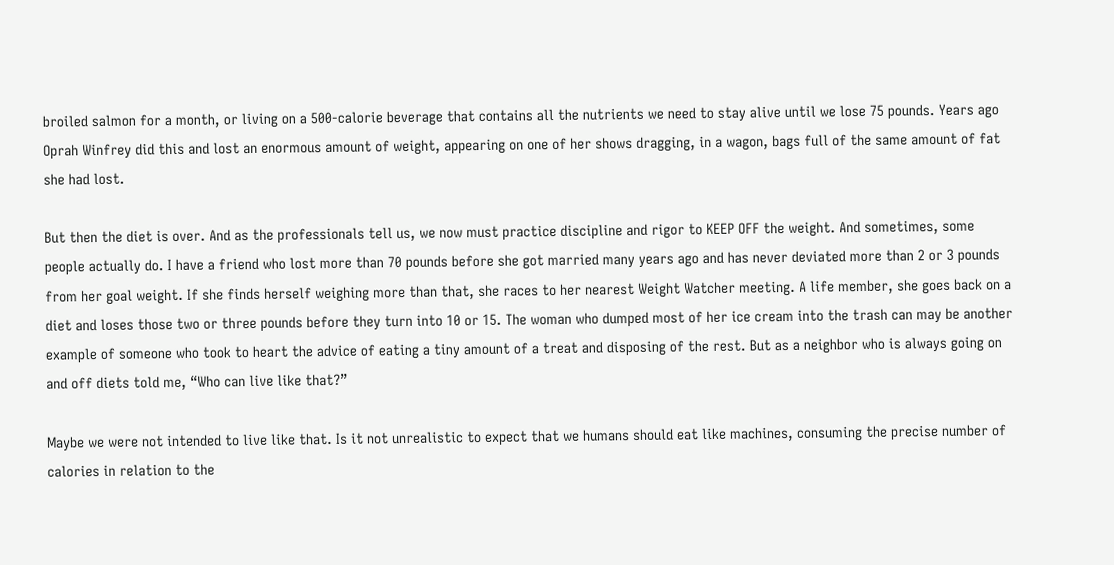broiled salmon for a month, or living on a 500-calorie beverage that contains all the nutrients we need to stay alive until we lose 75 pounds. Years ago Oprah Winfrey did this and lost an enormous amount of weight, appearing on one of her shows dragging, in a wagon, bags full of the same amount of fat she had lost.

But then the diet is over. And as the professionals tell us, we now must practice discipline and rigor to KEEP OFF the weight. And sometimes, some people actually do. I have a friend who lost more than 70 pounds before she got married many years ago and has never deviated more than 2 or 3 pounds from her goal weight. If she finds herself weighing more than that, she races to her nearest Weight Watcher meeting. A life member, she goes back on a diet and loses those two or three pounds before they turn into 10 or 15. The woman who dumped most of her ice cream into the trash can may be another example of someone who took to heart the advice of eating a tiny amount of a treat and disposing of the rest. But as a neighbor who is always going on and off diets told me, “Who can live like that?”

Maybe we were not intended to live like that. Is it not unrealistic to expect that we humans should eat like machines, consuming the precise number of calories in relation to the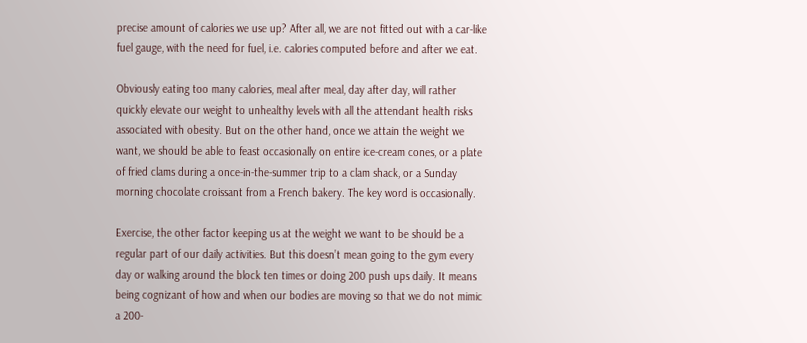precise amount of calories we use up? After all, we are not fitted out with a car-like fuel gauge, with the need for fuel, i.e. calories computed before and after we eat.

Obviously eating too many calories, meal after meal, day after day, will rather quickly elevate our weight to unhealthy levels with all the attendant health risks associated with obesity. But on the other hand, once we attain the weight we want, we should be able to feast occasionally on entire ice-cream cones, or a plate of fried clams during a once-in-the-summer trip to a clam shack, or a Sunday morning chocolate croissant from a French bakery. The key word is occasionally.

Exercise, the other factor keeping us at the weight we want to be should be a regular part of our daily activities. But this doesn’t mean going to the gym every day or walking around the block ten times or doing 200 push ups daily. It means being cognizant of how and when our bodies are moving so that we do not mimic a 200-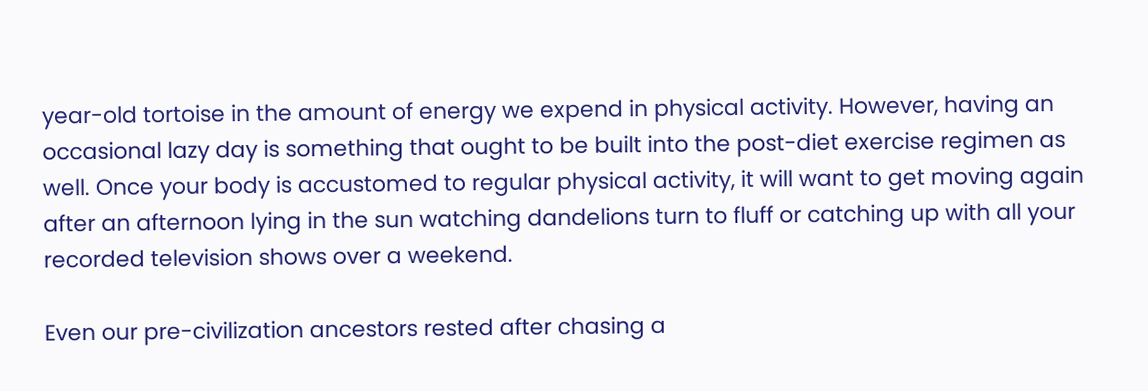year-old tortoise in the amount of energy we expend in physical activity. However, having an occasional lazy day is something that ought to be built into the post-diet exercise regimen as well. Once your body is accustomed to regular physical activity, it will want to get moving again after an afternoon lying in the sun watching dandelions turn to fluff or catching up with all your recorded television shows over a weekend.

Even our pre-civilization ancestors rested after chasing a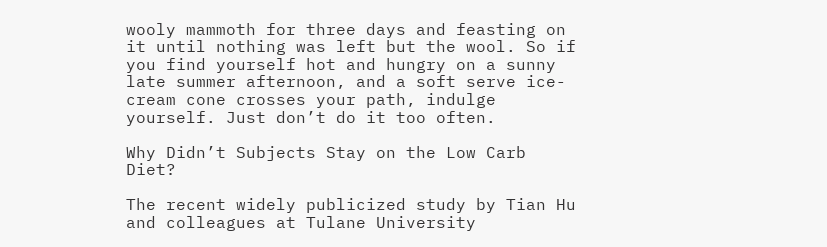wooly mammoth for three days and feasting on it until nothing was left but the wool. So if you find yourself hot and hungry on a sunny late summer afternoon, and a soft serve ice-cream cone crosses your path, indulge yourself. Just don’t do it too often.

Why Didn’t Subjects Stay on the Low Carb Diet?

The recent widely publicized study by Tian Hu and colleagues at Tulane University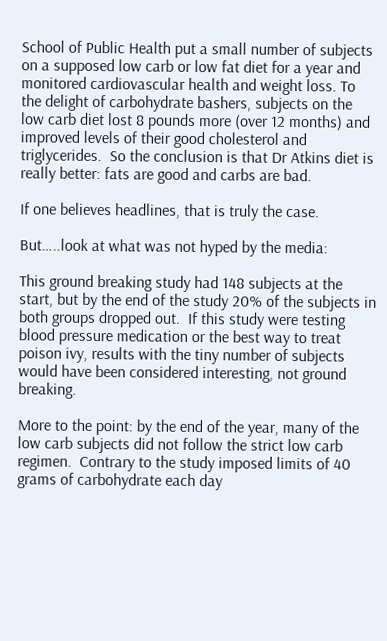School of Public Health put a small number of subjects on a supposed low carb or low fat diet for a year and monitored cardiovascular health and weight loss. To the delight of carbohydrate bashers, subjects on the low carb diet lost 8 pounds more (over 12 months) and improved levels of their good cholesterol and triglycerides.  So the conclusion is that Dr Atkins diet is really better: fats are good and carbs are bad.

If one believes headlines, that is truly the case.

But…..look at what was not hyped by the media:

This ground breaking study had 148 subjects at the start, but by the end of the study 20% of the subjects in both groups dropped out.  If this study were testing blood pressure medication or the best way to treat poison ivy, results with the tiny number of subjects would have been considered interesting, not ground breaking.

More to the point: by the end of the year, many of the low carb subjects did not follow the strict low carb regimen.  Contrary to the study imposed limits of 40 grams of carbohydrate each day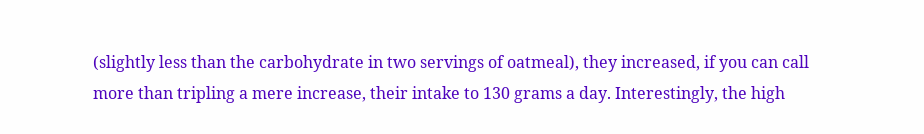(slightly less than the carbohydrate in two servings of oatmeal), they increased, if you can call more than tripling a mere increase, their intake to 130 grams a day. Interestingly, the high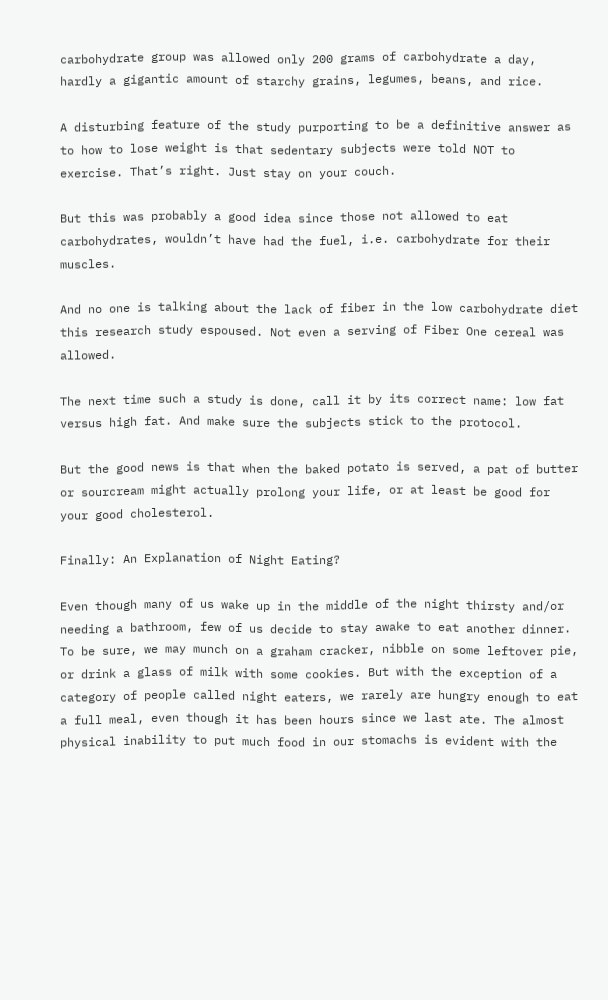carbohydrate group was allowed only 200 grams of carbohydrate a day, hardly a gigantic amount of starchy grains, legumes, beans, and rice.

A disturbing feature of the study purporting to be a definitive answer as to how to lose weight is that sedentary subjects were told NOT to exercise. That’s right. Just stay on your couch.

But this was probably a good idea since those not allowed to eat carbohydrates, wouldn’t have had the fuel, i.e. carbohydrate for their muscles.

And no one is talking about the lack of fiber in the low carbohydrate diet this research study espoused. Not even a serving of Fiber One cereal was allowed.

The next time such a study is done, call it by its correct name: low fat versus high fat. And make sure the subjects stick to the protocol.

But the good news is that when the baked potato is served, a pat of butter or sourcream might actually prolong your life, or at least be good for your good cholesterol.

Finally: An Explanation of Night Eating?

Even though many of us wake up in the middle of the night thirsty and/or needing a bathroom, few of us decide to stay awake to eat another dinner. To be sure, we may munch on a graham cracker, nibble on some leftover pie, or drink a glass of milk with some cookies. But with the exception of a category of people called night eaters, we rarely are hungry enough to eat a full meal, even though it has been hours since we last ate. The almost physical inability to put much food in our stomachs is evident with the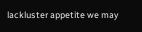lackluster appetite we may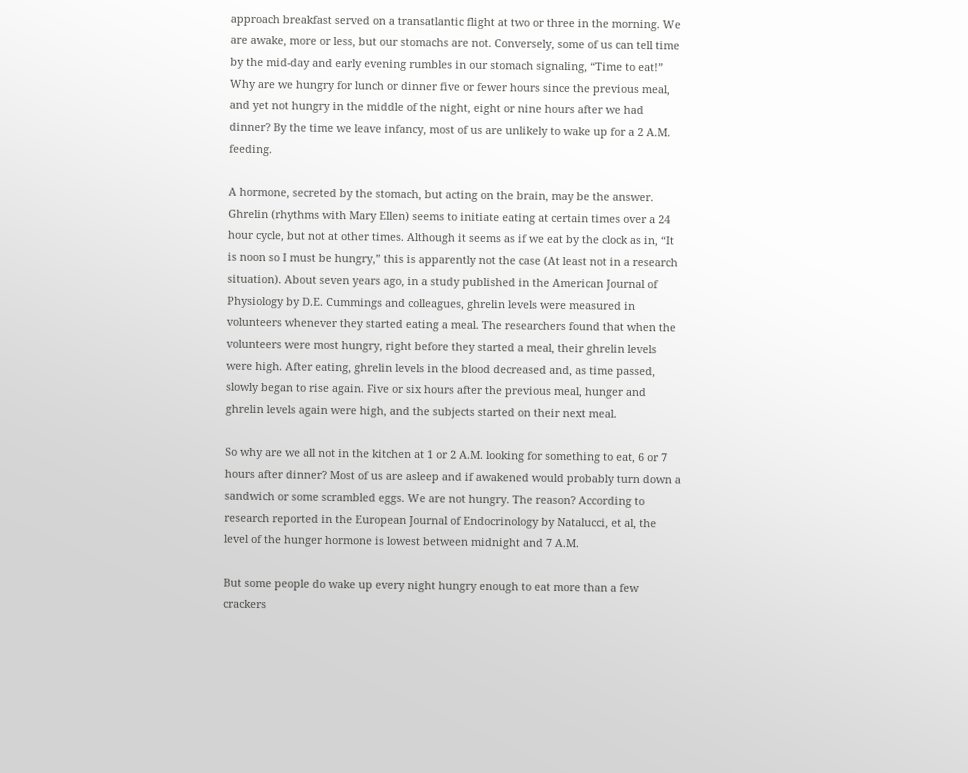approach breakfast served on a transatlantic flight at two or three in the morning. We are awake, more or less, but our stomachs are not. Conversely, some of us can tell time by the mid-day and early evening rumbles in our stomach signaling, “Time to eat!” Why are we hungry for lunch or dinner five or fewer hours since the previous meal, and yet not hungry in the middle of the night, eight or nine hours after we had dinner? By the time we leave infancy, most of us are unlikely to wake up for a 2 A.M. feeding.

A hormone, secreted by the stomach, but acting on the brain, may be the answer. Ghrelin (rhythms with Mary Ellen) seems to initiate eating at certain times over a 24 hour cycle, but not at other times. Although it seems as if we eat by the clock as in, “It is noon so I must be hungry,” this is apparently not the case (At least not in a research situation). About seven years ago, in a study published in the American Journal of Physiology by D.E. Cummings and colleagues, ghrelin levels were measured in volunteers whenever they started eating a meal. The researchers found that when the volunteers were most hungry, right before they started a meal, their ghrelin levels were high. After eating, ghrelin levels in the blood decreased and, as time passed, slowly began to rise again. Five or six hours after the previous meal, hunger and ghrelin levels again were high, and the subjects started on their next meal.

So why are we all not in the kitchen at 1 or 2 A.M. looking for something to eat, 6 or 7 hours after dinner? Most of us are asleep and if awakened would probably turn down a sandwich or some scrambled eggs. We are not hungry. The reason? According to research reported in the European Journal of Endocrinology by Natalucci, et al, the level of the hunger hormone is lowest between midnight and 7 A.M.

But some people do wake up every night hungry enough to eat more than a few crackers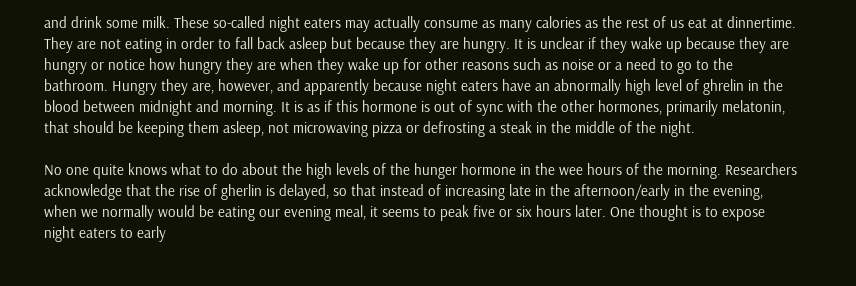and drink some milk. These so-called night eaters may actually consume as many calories as the rest of us eat at dinnertime. They are not eating in order to fall back asleep but because they are hungry. It is unclear if they wake up because they are hungry or notice how hungry they are when they wake up for other reasons such as noise or a need to go to the bathroom. Hungry they are, however, and apparently because night eaters have an abnormally high level of ghrelin in the blood between midnight and morning. It is as if this hormone is out of sync with the other hormones, primarily melatonin, that should be keeping them asleep, not microwaving pizza or defrosting a steak in the middle of the night.

No one quite knows what to do about the high levels of the hunger hormone in the wee hours of the morning. Researchers acknowledge that the rise of gherlin is delayed, so that instead of increasing late in the afternoon/early in the evening, when we normally would be eating our evening meal, it seems to peak five or six hours later. One thought is to expose night eaters to early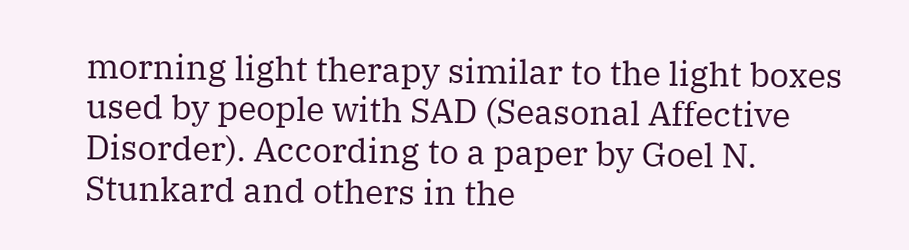morning light therapy similar to the light boxes used by people with SAD (Seasonal Affective Disorder). According to a paper by Goel N. Stunkard and others in the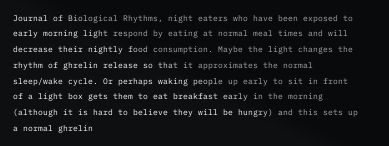Journal of Biological Rhythms, night eaters who have been exposed to early morning light respond by eating at normal meal times and will decrease their nightly food consumption. Maybe the light changes the rhythm of ghrelin release so that it approximates the normal sleep/wake cycle. Or perhaps waking people up early to sit in front of a light box gets them to eat breakfast early in the morning (although it is hard to believe they will be hungry) and this sets up a normal ghrelin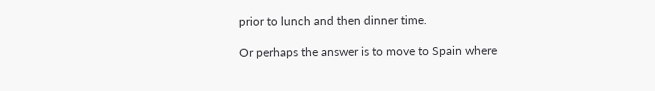prior to lunch and then dinner time.

Or perhaps the answer is to move to Spain where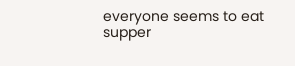everyone seems to eat supper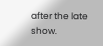after the late show.